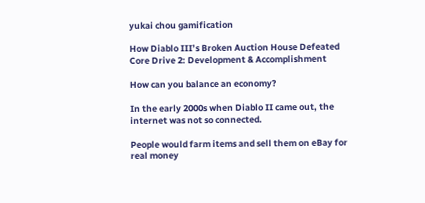yukai chou gamification

How Diablo III’s Broken Auction House Defeated Core Drive 2: Development & Accomplishment

How can you balance an economy?

In the early 2000s when Diablo II came out, the internet was not so connected.

People would farm items and sell them on eBay for real money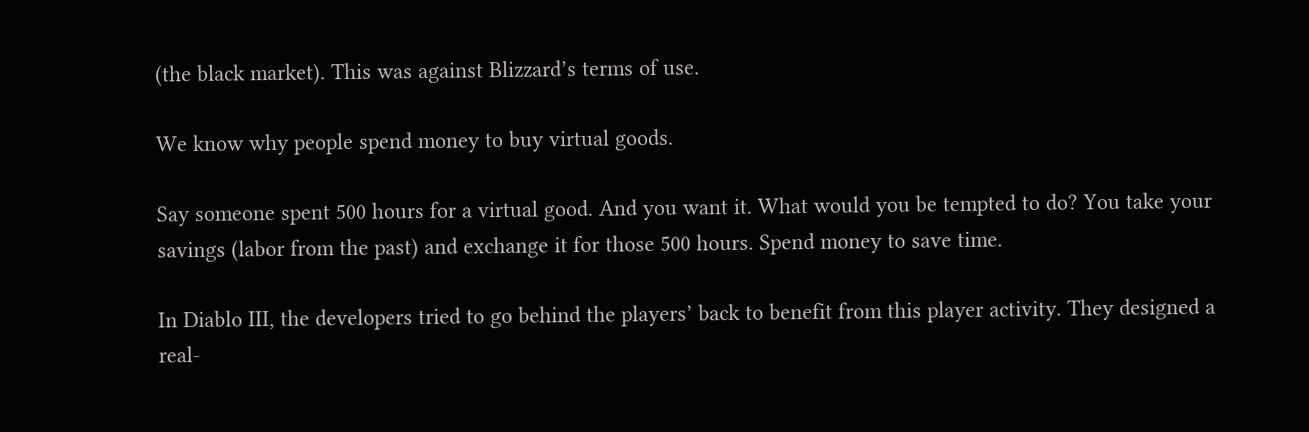(the black market). This was against Blizzard’s terms of use.

We know why people spend money to buy virtual goods.

Say someone spent 500 hours for a virtual good. And you want it. What would you be tempted to do? You take your savings (labor from the past) and exchange it for those 500 hours. Spend money to save time.

In Diablo III, the developers tried to go behind the players’ back to benefit from this player activity. They designed a real-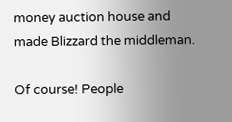money auction house and made Blizzard the middleman.

Of course! People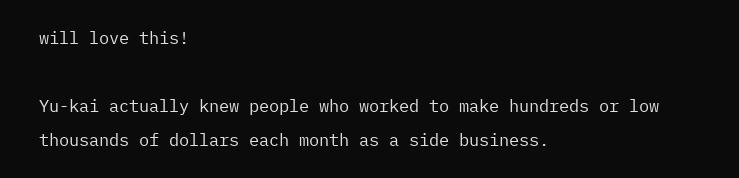will love this!

Yu-kai actually knew people who worked to make hundreds or low thousands of dollars each month as a side business.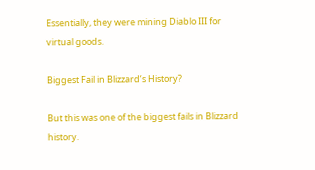Essentially, they were mining Diablo III for virtual goods.

Biggest Fail in Blizzard’s History?

But this was one of the biggest fails in Blizzard history.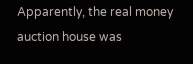Apparently, the real money auction house was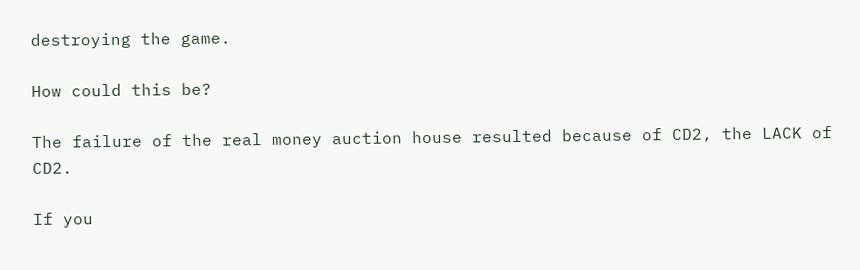destroying the game.

How could this be?

The failure of the real money auction house resulted because of CD2, the LACK of CD2.

If you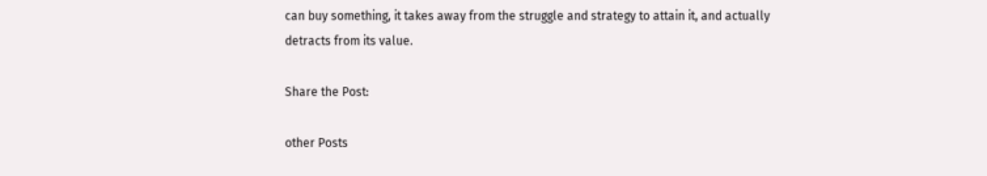can buy something, it takes away from the struggle and strategy to attain it, and actually detracts from its value.

Share the Post:

other Posts